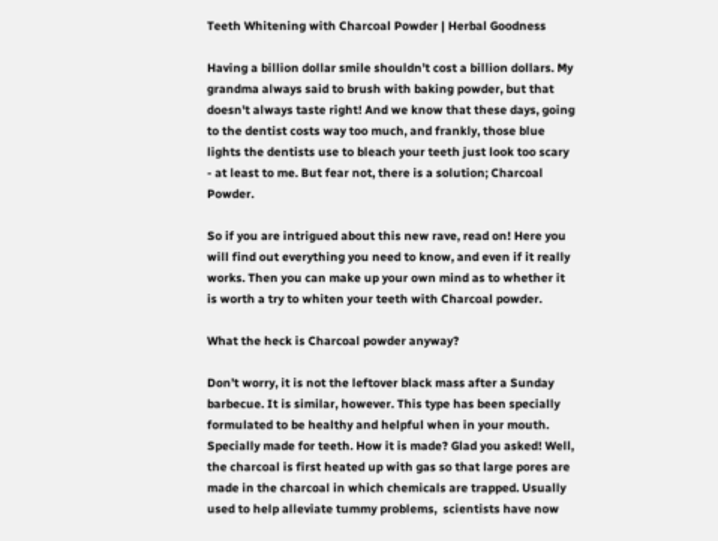Teeth Whitening with Charcoal Powder | Herbal Goodness

Having a billion dollar smile shouldn’t cost a billion dollars. My grandma always said to brush with baking powder, but that doesn't always taste right! And we know that these days, going to the dentist costs way too much, and frankly, those blue lights the dentists use to bleach your teeth just look too scary - at least to me. But fear not, there is a solution; Charcoal Powder.

So if you are intrigued about this new rave, read on! Here you will find out everything you need to know, and even if it really works. Then you can make up your own mind as to whether it is worth a try to whiten your teeth with Charcoal powder.

What the heck is Charcoal powder anyway?

Don’t worry, it is not the leftover black mass after a Sunday barbecue. It is similar, however. This type has been specially formulated to be healthy and helpful when in your mouth. Specially made for teeth. How it is made? Glad you asked! Well, the charcoal is first heated up with gas so that large pores are made in the charcoal in which chemicals are trapped. Usually used to help alleviate tummy problems,  scientists have now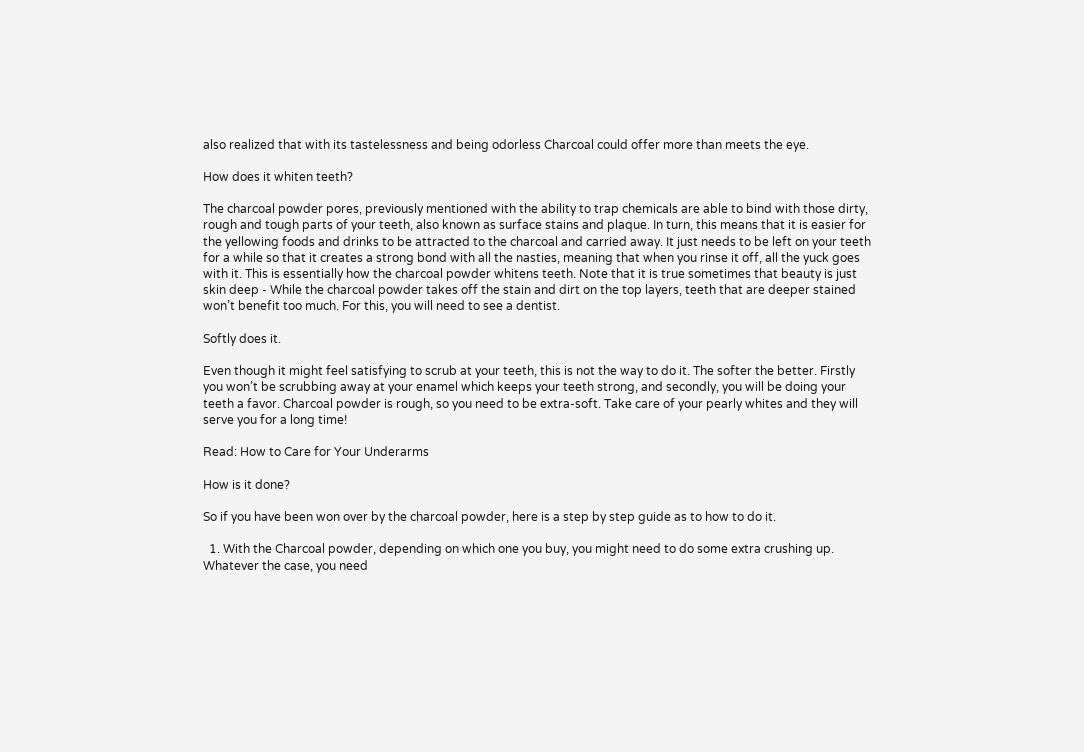also realized that with its tastelessness and being odorless Charcoal could offer more than meets the eye.

How does it whiten teeth?

The charcoal powder pores, previously mentioned with the ability to trap chemicals are able to bind with those dirty, rough and tough parts of your teeth, also known as surface stains and plaque. In turn, this means that it is easier for the yellowing foods and drinks to be attracted to the charcoal and carried away. It just needs to be left on your teeth for a while so that it creates a strong bond with all the nasties, meaning that when you rinse it off, all the yuck goes with it. This is essentially how the charcoal powder whitens teeth. Note that it is true sometimes that beauty is just skin deep - While the charcoal powder takes off the stain and dirt on the top layers, teeth that are deeper stained won’t benefit too much. For this, you will need to see a dentist.

Softly does it.

Even though it might feel satisfying to scrub at your teeth, this is not the way to do it. The softer the better. Firstly you won’t be scrubbing away at your enamel which keeps your teeth strong, and secondly, you will be doing your teeth a favor. Charcoal powder is rough, so you need to be extra-soft. Take care of your pearly whites and they will serve you for a long time!

Read: How to Care for Your Underarms

How is it done?

So if you have been won over by the charcoal powder, here is a step by step guide as to how to do it.

  1. With the Charcoal powder, depending on which one you buy, you might need to do some extra crushing up. Whatever the case, you need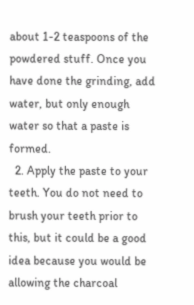about 1-2 teaspoons of the powdered stuff. Once you have done the grinding, add water, but only enough water so that a paste is formed.
  2. Apply the paste to your teeth. You do not need to brush your teeth prior to this, but it could be a good idea because you would be allowing the charcoal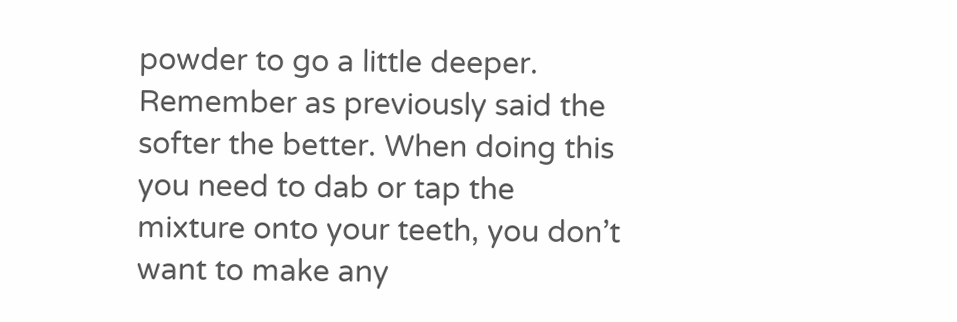powder to go a little deeper. Remember as previously said the softer the better. When doing this you need to dab or tap the mixture onto your teeth, you don’t want to make any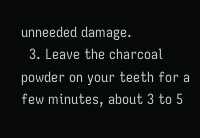unneeded damage.
  3. Leave the charcoal powder on your teeth for a few minutes, about 3 to 5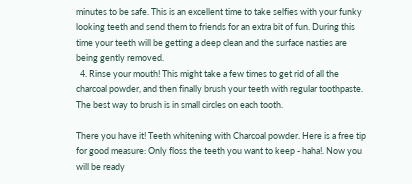minutes to be safe. This is an excellent time to take selfies with your funky looking teeth and send them to friends for an extra bit of fun. During this time your teeth will be getting a deep clean and the surface nasties are being gently removed.
  4. Rinse your mouth! This might take a few times to get rid of all the charcoal powder, and then finally brush your teeth with regular toothpaste. The best way to brush is in small circles on each tooth.

There you have it! Teeth whitening with Charcoal powder. Here is a free tip for good measure: Only floss the teeth you want to keep - haha!. Now you will be ready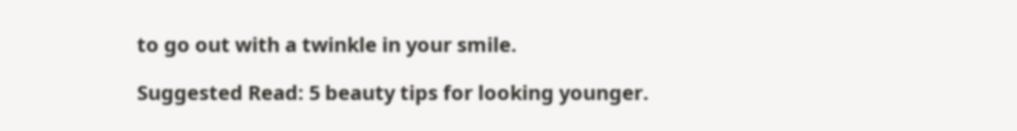to go out with a twinkle in your smile.

Suggested Read: 5 beauty tips for looking younger.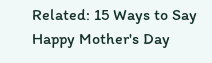Related: 15 Ways to Say Happy Mother's Day